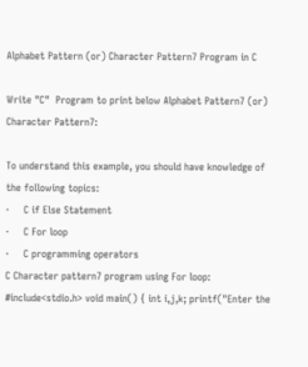Alphabet Pattern (or) Character Pattern7 Program in C

Write "C"  Program to print below Alphabet Pattern7 (or) Character Pattern7:

To understand this example, you should have knowledge of the following topics:
·     C if Else Statement
·     C For loop
·     C programming operators
C Character pattern7 program using For loop:
#include<stdio.h> void main() { int i,j,k; printf("Enter the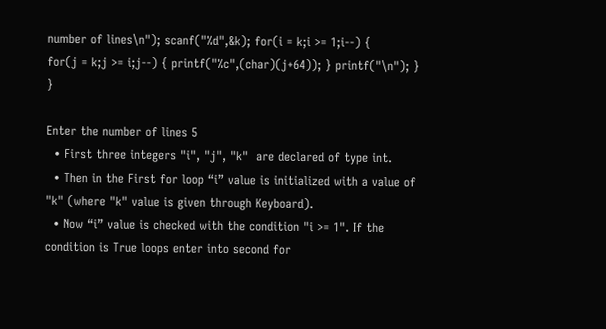number of lines\n"); scanf("%d",&k); for(i = k;i >= 1;i--) {
for(j = k;j >= i;j--) { printf("%c",(char)(j+64)); } printf("\n"); } }

Enter the number of lines 5
  • First three integers "i", "j", "k"  are declared of type int.
  • Then in the First for loop “i” value is initialized with a value of "k" (where "k" value is given through Keyboard).
  • Now “i” value is checked with the condition "i >= 1". If the condition is True loops enter into second for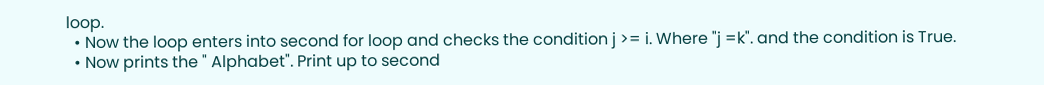loop.
  • Now the loop enters into second for loop and checks the condition j >= i. Where "j =k". and the condition is True.
  • Now prints the " Alphabet". Print up to second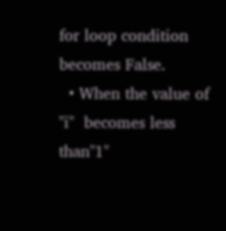for loop condition becomes False.
  • When the value of "i"  becomes less than"1"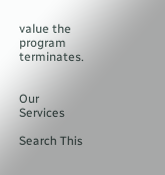value the program terminates.


Our Services

Search This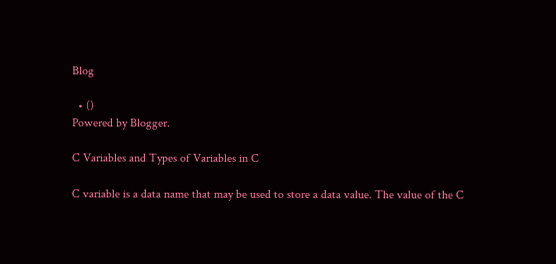Blog

  • ()
Powered by Blogger.

C Variables and Types of Variables in C

C variable is a data name that may be used to store a data value. The value of the C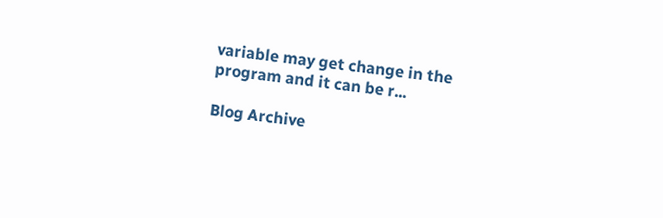variable may get change in the program and it can be r...

Blog Archive